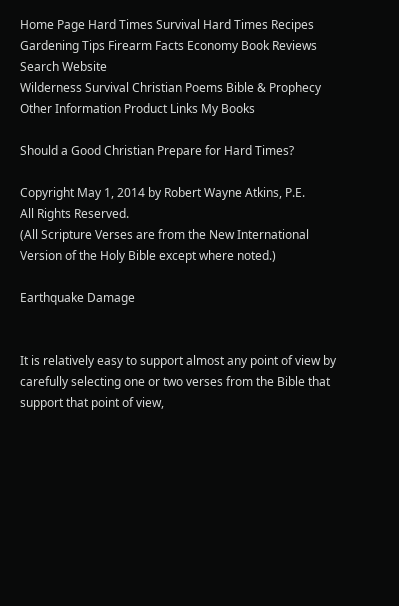Home Page Hard Times Survival Hard Times Recipes Gardening Tips Firearm Facts Economy Book Reviews Search Website
Wilderness Survival Christian Poems Bible & Prophecy Other Information Product Links My Books

Should a Good Christian Prepare for Hard Times?

Copyright May 1, 2014 by Robert Wayne Atkins, P.E.
All Rights Reserved.
(All Scripture Verses are from the New International Version of the Holy Bible except where noted.)

Earthquake Damage


It is relatively easy to support almost any point of view by carefully selecting one or two verses from the Bible that support that point of view,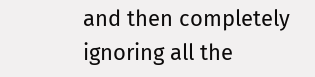and then completely ignoring all the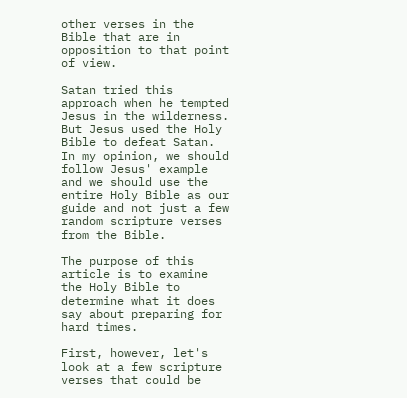other verses in the Bible that are in opposition to that point of view.

Satan tried this approach when he tempted Jesus in the wilderness. But Jesus used the Holy Bible to defeat Satan. In my opinion, we should follow Jesus' example and we should use the entire Holy Bible as our guide and not just a few random scripture verses from the Bible.

The purpose of this article is to examine the Holy Bible to determine what it does say about preparing for hard times.

First, however, let's look at a few scripture verses that could be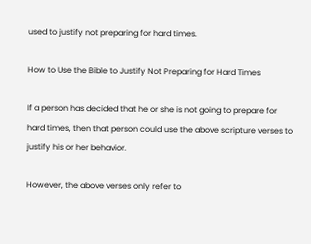used to justify not preparing for hard times.

How to Use the Bible to Justify Not Preparing for Hard Times

If a person has decided that he or she is not going to prepare for hard times, then that person could use the above scripture verses to justify his or her behavior.

However, the above verses only refer to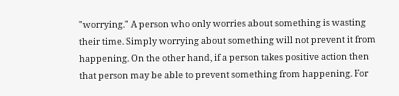"worrying." A person who only worries about something is wasting their time. Simply worrying about something will not prevent it from happening. On the other hand, if a person takes positive action then that person may be able to prevent something from happening. For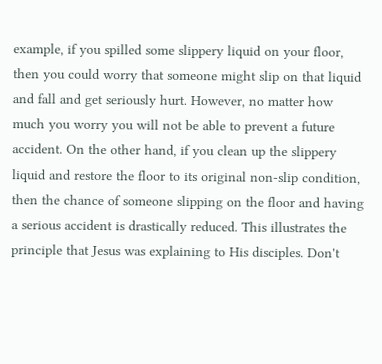example, if you spilled some slippery liquid on your floor, then you could worry that someone might slip on that liquid and fall and get seriously hurt. However, no matter how much you worry you will not be able to prevent a future accident. On the other hand, if you clean up the slippery liquid and restore the floor to its original non-slip condition, then the chance of someone slipping on the floor and having a serious accident is drastically reduced. This illustrates the principle that Jesus was explaining to His disciples. Don't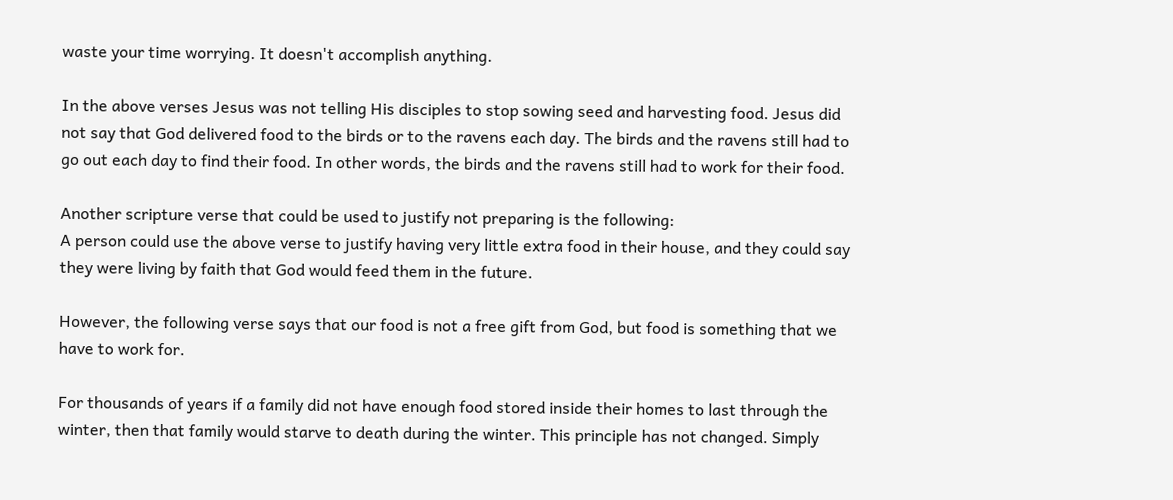waste your time worrying. It doesn't accomplish anything.

In the above verses Jesus was not telling His disciples to stop sowing seed and harvesting food. Jesus did not say that God delivered food to the birds or to the ravens each day. The birds and the ravens still had to go out each day to find their food. In other words, the birds and the ravens still had to work for their food.

Another scripture verse that could be used to justify not preparing is the following:
A person could use the above verse to justify having very little extra food in their house, and they could say they were living by faith that God would feed them in the future.

However, the following verse says that our food is not a free gift from God, but food is something that we have to work for.

For thousands of years if a family did not have enough food stored inside their homes to last through the winter, then that family would starve to death during the winter. This principle has not changed. Simply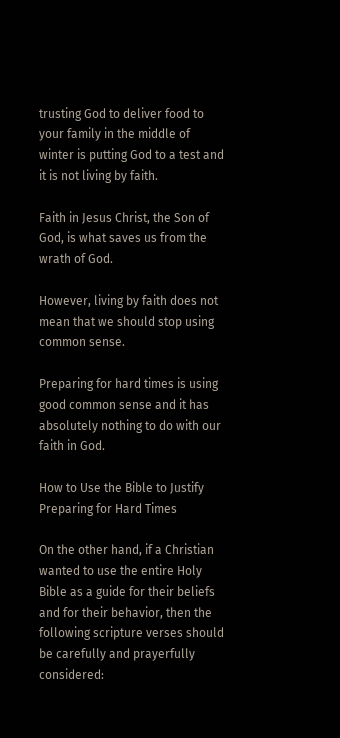trusting God to deliver food to your family in the middle of winter is putting God to a test and it is not living by faith.

Faith in Jesus Christ, the Son of God, is what saves us from the wrath of God.

However, living by faith does not mean that we should stop using common sense.

Preparing for hard times is using good common sense and it has absolutely nothing to do with our faith in God.

How to Use the Bible to Justify Preparing for Hard Times

On the other hand, if a Christian wanted to use the entire Holy Bible as a guide for their beliefs and for their behavior, then the following scripture verses should be carefully and prayerfully considered: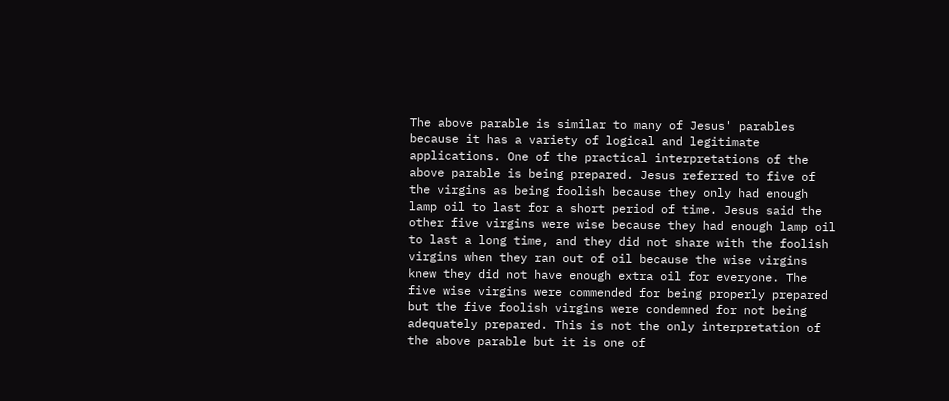The above parable is similar to many of Jesus' parables because it has a variety of logical and legitimate applications. One of the practical interpretations of the above parable is being prepared. Jesus referred to five of the virgins as being foolish because they only had enough lamp oil to last for a short period of time. Jesus said the other five virgins were wise because they had enough lamp oil to last a long time, and they did not share with the foolish virgins when they ran out of oil because the wise virgins knew they did not have enough extra oil for everyone. The five wise virgins were commended for being properly prepared but the five foolish virgins were condemned for not being adequately prepared. This is not the only interpretation of the above parable but it is one of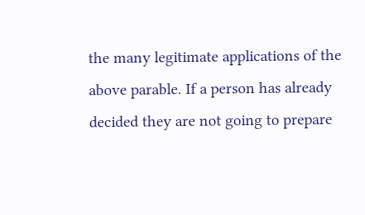the many legitimate applications of the above parable. If a person has already decided they are not going to prepare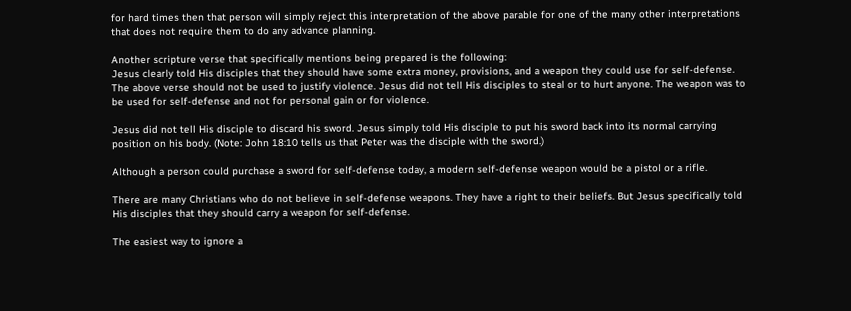for hard times then that person will simply reject this interpretation of the above parable for one of the many other interpretations that does not require them to do any advance planning.

Another scripture verse that specifically mentions being prepared is the following:
Jesus clearly told His disciples that they should have some extra money, provisions, and a weapon they could use for self-defense. The above verse should not be used to justify violence. Jesus did not tell His disciples to steal or to hurt anyone. The weapon was to be used for self-defense and not for personal gain or for violence.

Jesus did not tell His disciple to discard his sword. Jesus simply told His disciple to put his sword back into its normal carrying position on his body. (Note: John 18:10 tells us that Peter was the disciple with the sword.)

Although a person could purchase a sword for self-defense today, a modern self-defense weapon would be a pistol or a rifle.

There are many Christians who do not believe in self-defense weapons. They have a right to their beliefs. But Jesus specifically told His disciples that they should carry a weapon for self-defense.

The easiest way to ignore a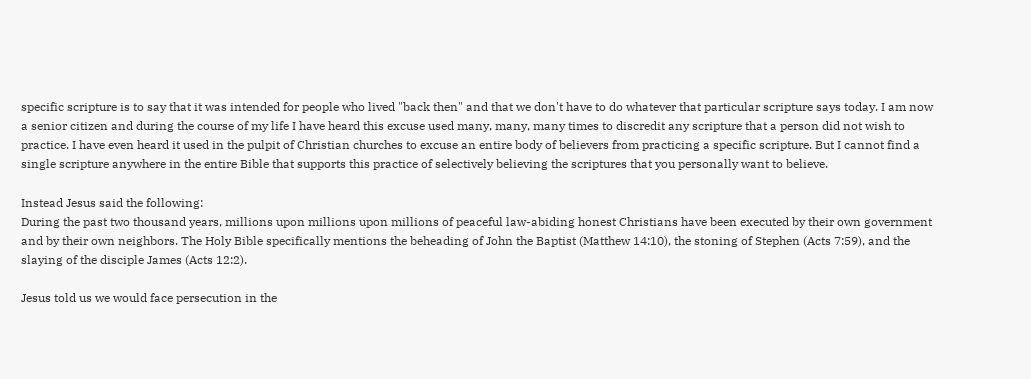specific scripture is to say that it was intended for people who lived "back then" and that we don't have to do whatever that particular scripture says today. I am now a senior citizen and during the course of my life I have heard this excuse used many, many, many times to discredit any scripture that a person did not wish to practice. I have even heard it used in the pulpit of Christian churches to excuse an entire body of believers from practicing a specific scripture. But I cannot find a single scripture anywhere in the entire Bible that supports this practice of selectively believing the scriptures that you personally want to believe.

Instead Jesus said the following:
During the past two thousand years, millions upon millions upon millions of peaceful law-abiding honest Christians have been executed by their own government and by their own neighbors. The Holy Bible specifically mentions the beheading of John the Baptist (Matthew 14:10), the stoning of Stephen (Acts 7:59), and the slaying of the disciple James (Acts 12:2).

Jesus told us we would face persecution in the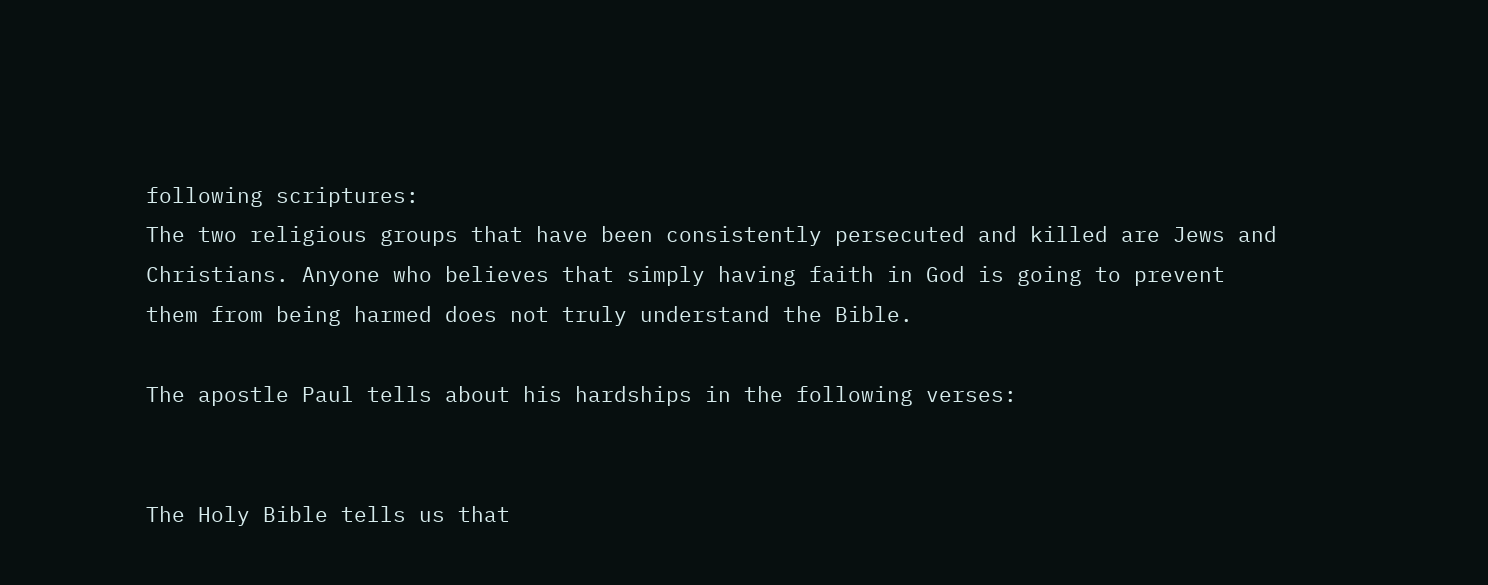following scriptures:
The two religious groups that have been consistently persecuted and killed are Jews and Christians. Anyone who believes that simply having faith in God is going to prevent them from being harmed does not truly understand the Bible.

The apostle Paul tells about his hardships in the following verses:


The Holy Bible tells us that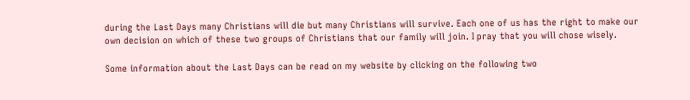during the Last Days many Christians will die but many Christians will survive. Each one of us has the right to make our own decision on which of these two groups of Christians that our family will join. I pray that you will chose wisely.

Some information about the Last Days can be read on my website by clicking on the following two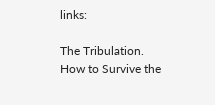links:

The Tribulation.
How to Survive the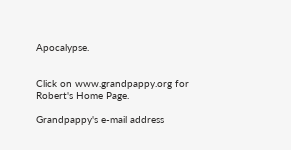Apocalypse.


Click on www.grandpappy.org for Robert's Home Page.

Grandpappy's e-mail address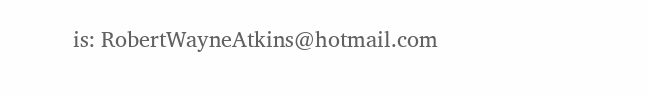is: RobertWayneAtkins@hotmail.com